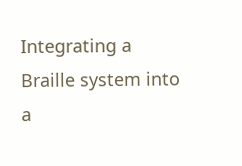Integrating a Braille system into a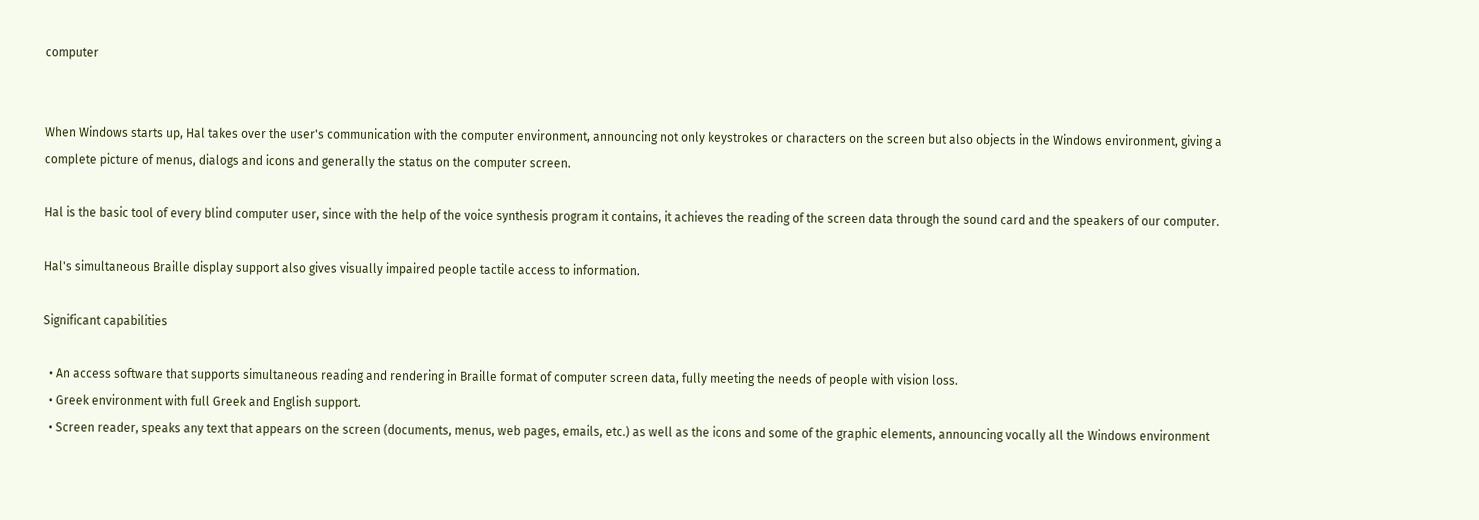computer


When Windows starts up, Hal takes over the user's communication with the computer environment, announcing not only keystrokes or characters on the screen but also objects in the Windows environment, giving a complete picture of menus, dialogs and icons and generally the status on the computer screen.

Hal is the basic tool of every blind computer user, since with the help of the voice synthesis program it contains, it achieves the reading of the screen data through the sound card and the speakers of our computer.

Hal's simultaneous Braille display support also gives visually impaired people tactile access to information.

Significant capabilities

  • An access software that supports simultaneous reading and rendering in Braille format of computer screen data, fully meeting the needs of people with vision loss.
  • Greek environment with full Greek and English support.
  • Screen reader, speaks any text that appears on the screen (documents, menus, web pages, emails, etc.) as well as the icons and some of the graphic elements, announcing vocally all the Windows environment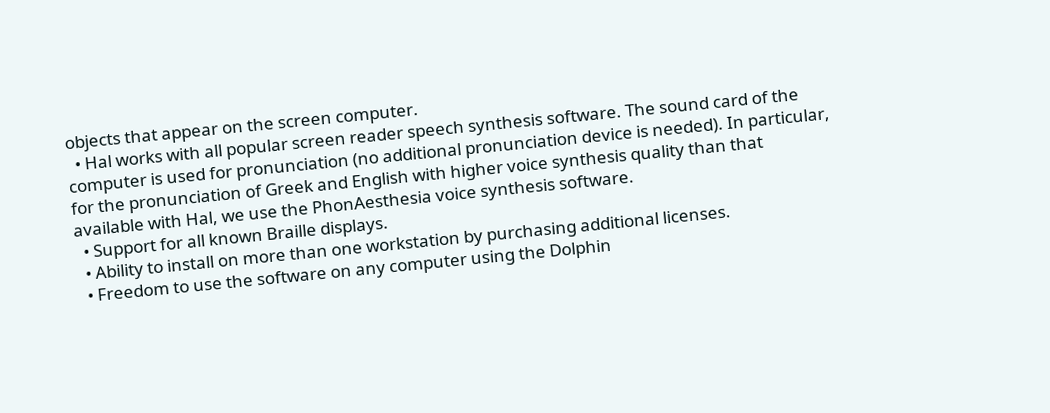objects that appear on the screen computer.
  • Hal works with all popular screen reader speech synthesis software. The sound card of the computer is used for pronunciation (no additional pronunciation device is needed). In particular, for the pronunciation of Greek and English with higher voice synthesis quality than that available with Hal, we use the PhonAesthesia voice synthesis software.
  • Support for all known Braille displays.
  • Ability to install on more than one workstation by purchasing additional licenses.
  • Freedom to use the software on any computer using the Dolphin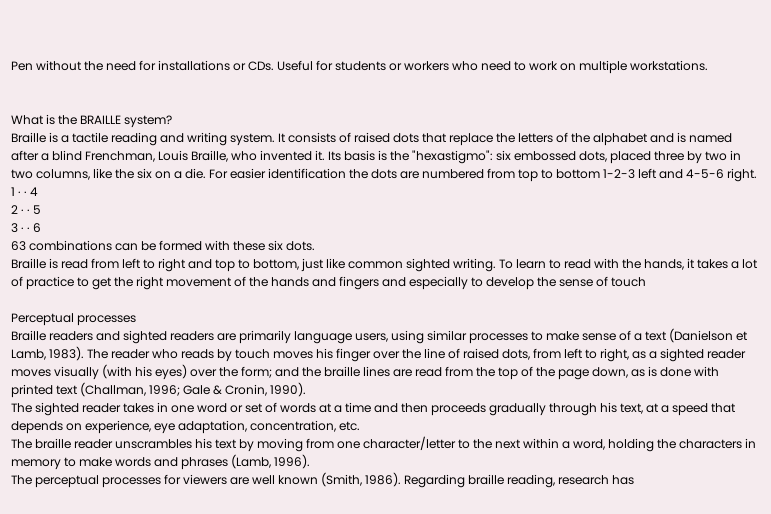Pen without the need for installations or CDs. Useful for students or workers who need to work on multiple workstations.


What is the BRAILLE system?
Braille is a tactile reading and writing system. It consists of raised dots that replace the letters of the alphabet and is named after a blind Frenchman, Louis Braille, who invented it. Its basis is the "hexastigmo": six embossed dots, placed three by two in two columns, like the six on a die. For easier identification the dots are numbered from top to bottom 1-2-3 left and 4-5-6 right.
1 · · 4
2 · · 5
3 · · 6
63 combinations can be formed with these six dots.
Braille is read from left to right and top to bottom, just like common sighted writing. To learn to read with the hands, it takes a lot of practice to get the right movement of the hands and fingers and especially to develop the sense of touch

Perceptual processes
Braille readers and sighted readers are primarily language users, using similar processes to make sense of a text (Danielson et Lamb, 1983). The reader who reads by touch moves his finger over the line of raised dots, from left to right, as a sighted reader moves visually (with his eyes) over the form; and the braille lines are read from the top of the page down, as is done with printed text (Challman, 1996; Gale & Cronin, 1990).
The sighted reader takes in one word or set of words at a time and then proceeds gradually through his text, at a speed that depends on experience, eye adaptation, concentration, etc.
The braille reader unscrambles his text by moving from one character/letter to the next within a word, holding the characters in memory to make words and phrases (Lamb, 1996).
The perceptual processes for viewers are well known (Smith, 1986). Regarding braille reading, research has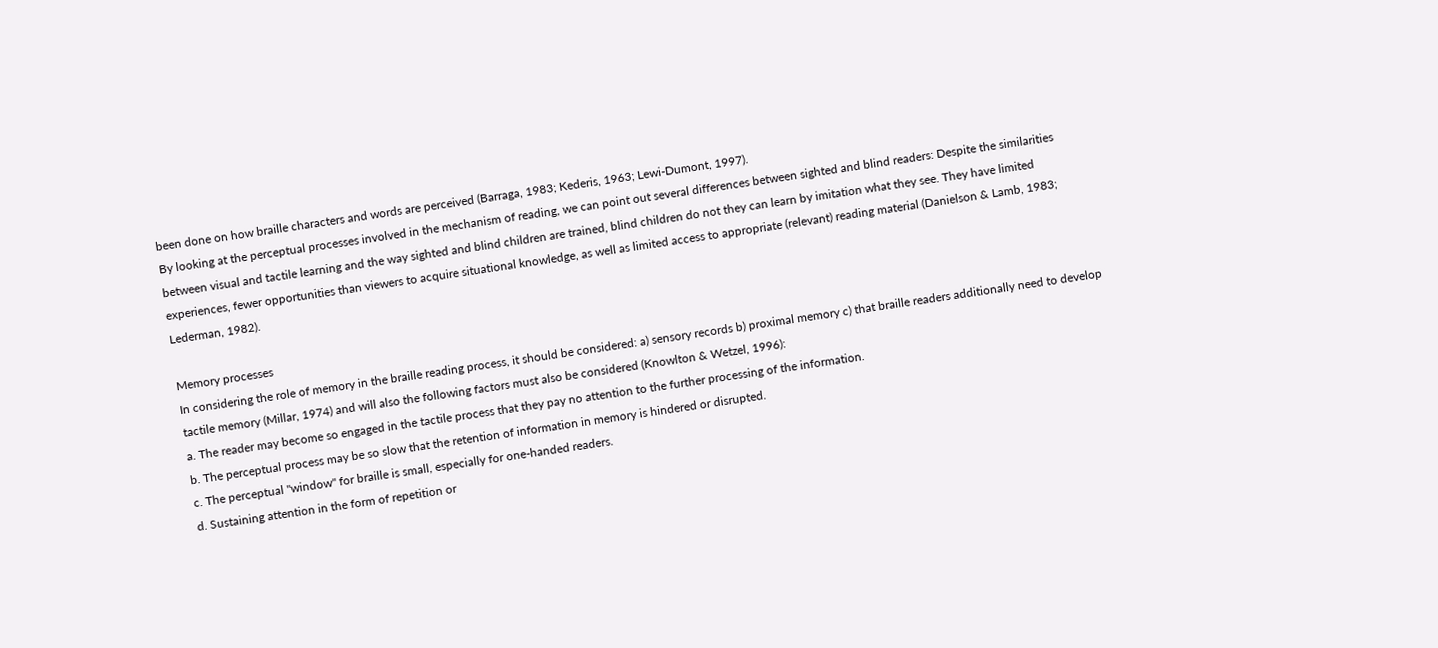been done on how braille characters and words are perceived (Barraga, 1983; Kederis, 1963; Lewi-Dumont, 1997).
By looking at the perceptual processes involved in the mechanism of reading, we can point out several differences between sighted and blind readers: Despite the similarities between visual and tactile learning and the way sighted and blind children are trained, blind children do not they can learn by imitation what they see. They have limited experiences, fewer opportunities than viewers to acquire situational knowledge, as well as limited access to appropriate (relevant) reading material (Danielson & Lamb, 1983; Lederman, 1982).

Memory processes
In considering the role of memory in the braille reading process, it should be considered: a) sensory records b) proximal memory c) that braille readers additionally need to develop tactile memory (Millar, 1974) and will also the following factors must also be considered (Knowlton & Wetzel, 1996):
a. The reader may become so engaged in the tactile process that they pay no attention to the further processing of the information.
b. The perceptual process may be so slow that the retention of information in memory is hindered or disrupted.
c. The perceptual "window" for braille is small, especially for one-handed readers.
d. Sustaining attention in the form of repetition or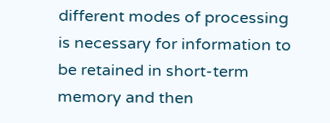different modes of processing is necessary for information to be retained in short-term memory and then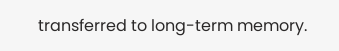transferred to long-term memory.